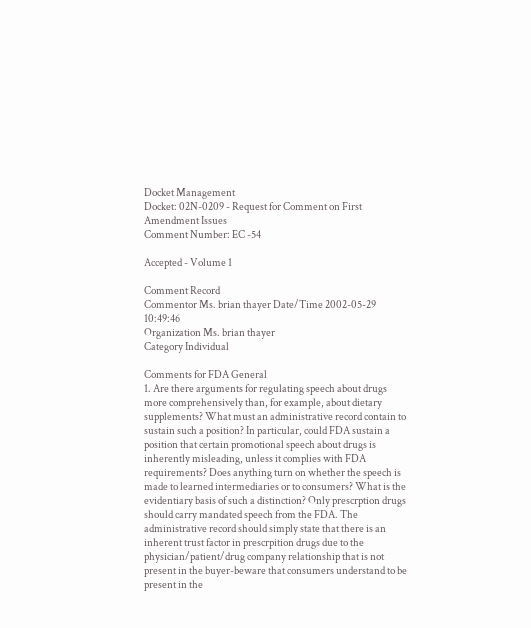Docket Management
Docket: 02N-0209 - Request for Comment on First Amendment Issues
Comment Number: EC -54

Accepted - Volume 1

Comment Record
Commentor Ms. brian thayer Date/Time 2002-05-29 10:49:46
Organization Ms. brian thayer
Category Individual

Comments for FDA General
1. Are there arguments for regulating speech about drugs more comprehensively than, for example, about dietary supplements? What must an administrative record contain to sustain such a position? In particular, could FDA sustain a position that certain promotional speech about drugs is inherently misleading, unless it complies with FDA requirements? Does anything turn on whether the speech is made to learned intermediaries or to consumers? What is the evidentiary basis of such a distinction? Only prescrption drugs should carry mandated speech from the FDA. The administrative record should simply state that there is an inherent trust factor in prescrpition drugs due to the physician/patient/drug company relationship that is not present in the buyer-beware that consumers understand to be present in the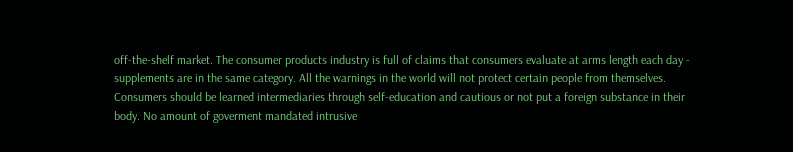off-the-shelf market. The consumer products industry is full of claims that consumers evaluate at arms length each day - supplements are in the same category. All the warnings in the world will not protect certain people from themselves. Consumers should be learned intermediaries through self-education and cautious or not put a foreign substance in their body. No amount of goverment mandated intrusive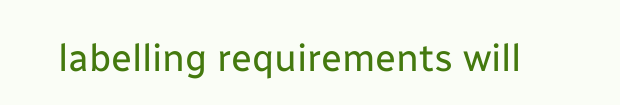labelling requirements will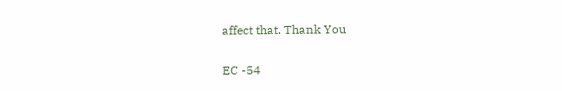affect that. Thank You

EC -54